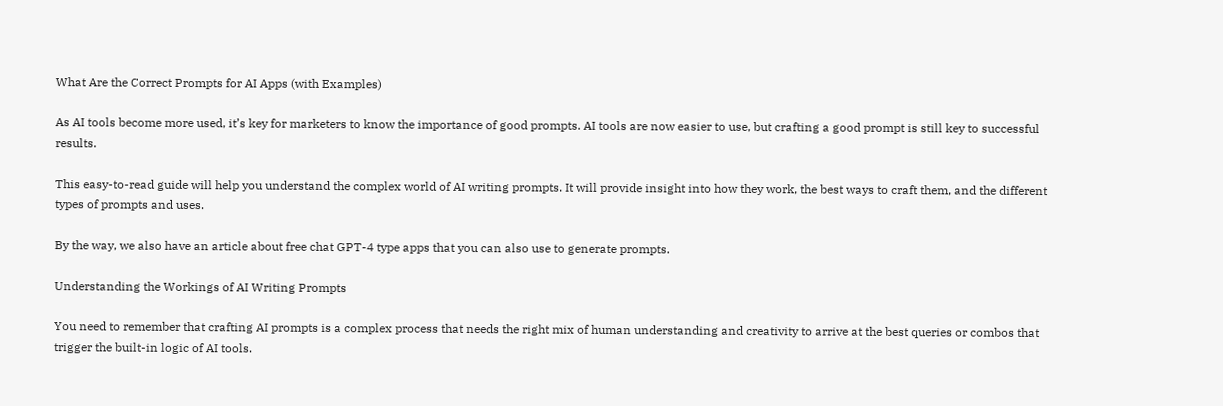What Are the Correct Prompts for AI Apps (with Examples)

As AI tools become more used, it’s key for marketers to know the importance of good prompts. AI tools are now easier to use, but crafting a good prompt is still key to successful results.

This easy-to-read guide will help you understand the complex world of AI writing prompts. It will provide insight into how they work, the best ways to craft them, and the different types of prompts and uses.

By the way, we also have an article about free chat GPT-4 type apps that you can also use to generate prompts.

Understanding the Workings of AI Writing Prompts

You need to remember that crafting AI prompts is a complex process that needs the right mix of human understanding and creativity to arrive at the best queries or combos that trigger the built-in logic of AI tools.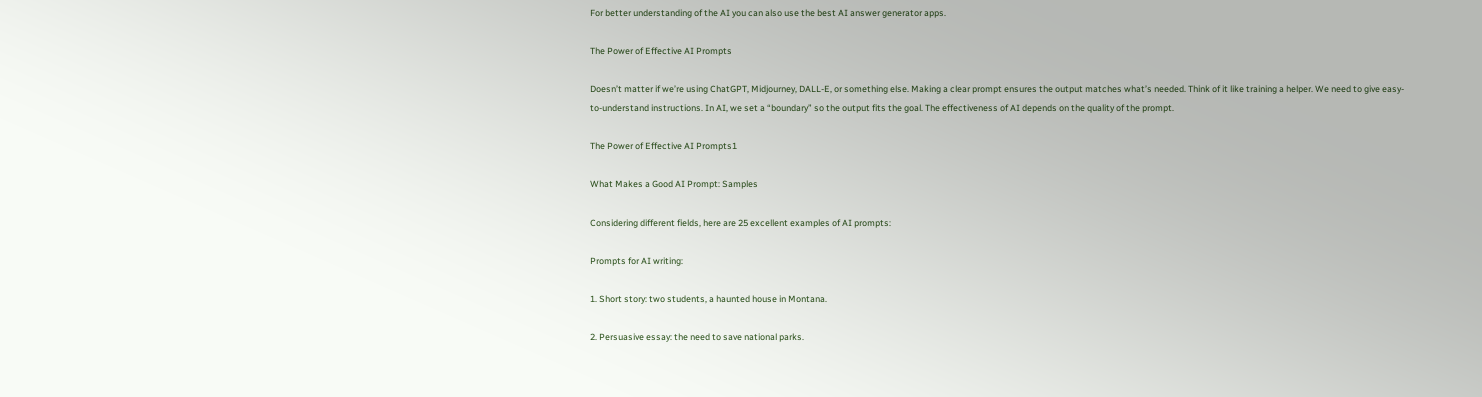For better understanding of the AI you can also use the best AI answer generator apps.

The Power of Effective AI Prompts

Doesn’t matter if we’re using ChatGPT, Midjourney, DALL-E, or something else. Making a clear prompt ensures the output matches what’s needed. Think of it like training a helper. We need to give easy-to-understand instructions. In AI, we set a “boundary” so the output fits the goal. The effectiveness of AI depends on the quality of the prompt.

The Power of Effective AI Prompts1

What Makes a Good AI Prompt: Samples

Considering different fields, here are 25 excellent examples of AI prompts:

Prompts for AI writing:

1. Short story: two students, a haunted house in Montana.

2. Persuasive essay: the need to save national parks.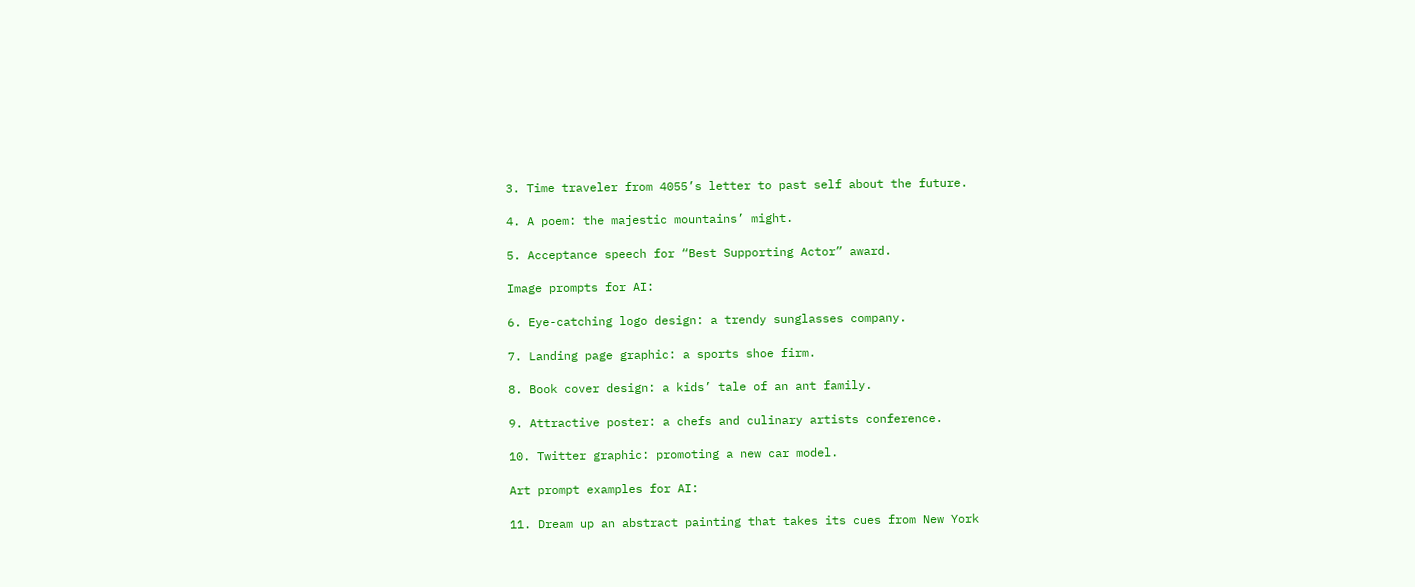3. Time traveler from 4055’s letter to past self about the future.

4. A poem: the majestic mountains’ might.

5. Acceptance speech for “Best Supporting Actor” award.

Image prompts for AI:

6. Eye-catching logo design: a trendy sunglasses company.

7. Landing page graphic: a sports shoe firm.

8. Book cover design: a kids’ tale of an ant family.

9. Attractive poster: a chefs and culinary artists conference.

10. Twitter graphic: promoting a new car model.

Art prompt examples for AI:

11. Dream up an abstract painting that takes its cues from New York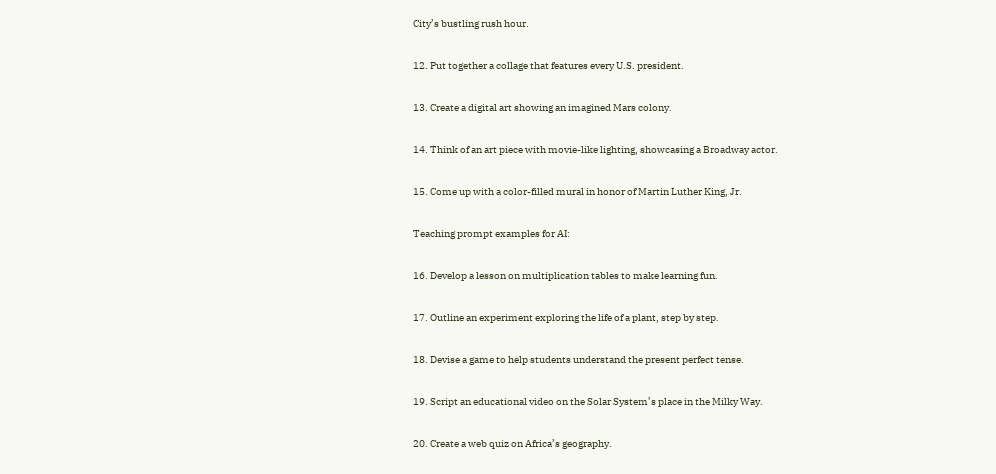City’s bustling rush hour.

12. Put together a collage that features every U.S. president.

13. Create a digital art showing an imagined Mars colony.

14. Think of an art piece with movie-like lighting, showcasing a Broadway actor.

15. Come up with a color-filled mural in honor of Martin Luther King, Jr.

Teaching prompt examples for AI:

16. Develop a lesson on multiplication tables to make learning fun.

17. Outline an experiment exploring the life of a plant, step by step.

18. Devise a game to help students understand the present perfect tense.

19. Script an educational video on the Solar System’s place in the Milky Way.

20. Create a web quiz on Africa’s geography.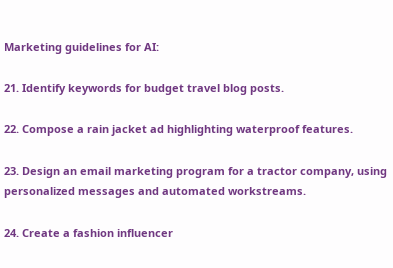Marketing guidelines for AI:

21. Identify keywords for budget travel blog posts.

22. Compose a rain jacket ad highlighting waterproof features.

23. Design an email marketing program for a tractor company, using personalized messages and automated workstreams.

24. Create a fashion influencer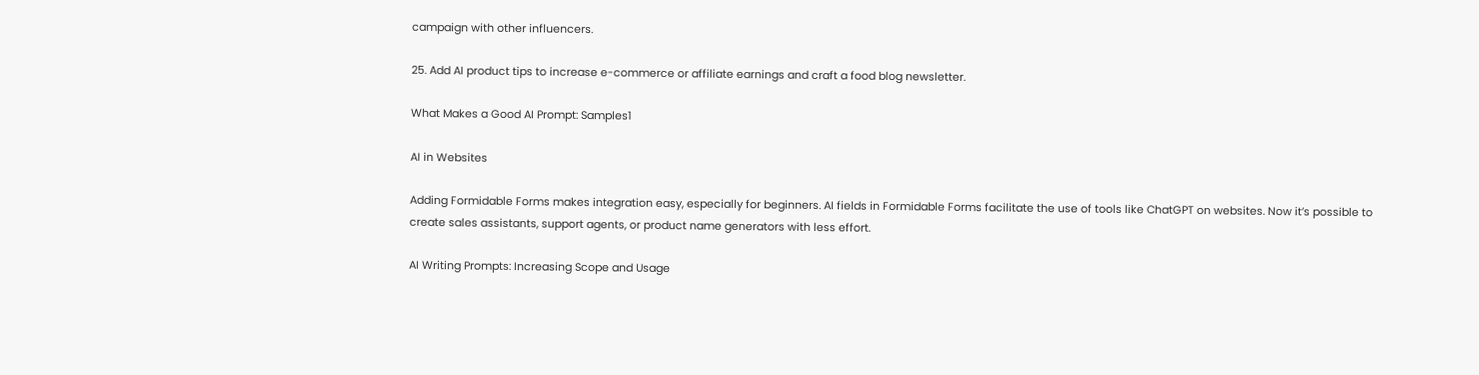campaign with other influencers.

25. Add AI product tips to increase e-commerce or affiliate earnings and craft a food blog newsletter.

What Makes a Good AI Prompt: Samples1

AI in Websites

Adding Formidable Forms makes integration easy, especially for beginners. AI fields in Formidable Forms facilitate the use of tools like ChatGPT on websites. Now it’s possible to create sales assistants, support agents, or product name generators with less effort.

AI Writing Prompts: Increasing Scope and Usage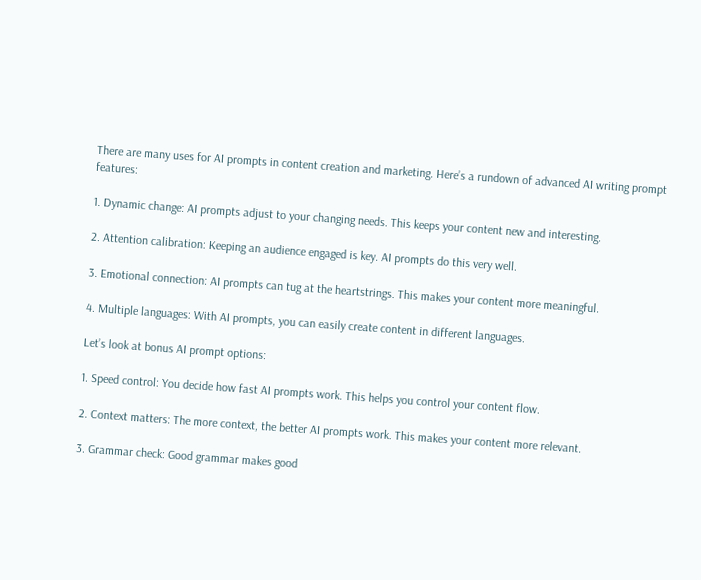There are many uses for AI prompts in content creation and marketing. Here’s a rundown of advanced AI writing prompt features:

1. Dynamic change: AI prompts adjust to your changing needs. This keeps your content new and interesting.

2. Attention calibration: Keeping an audience engaged is key. AI prompts do this very well.

3. Emotional connection: AI prompts can tug at the heartstrings. This makes your content more meaningful.

4. Multiple languages: With AI prompts, you can easily create content in different languages.

Let’s look at bonus AI prompt options:

1. Speed control: You decide how fast AI prompts work. This helps you control your content flow.

2. Context matters: The more context, the better AI prompts work. This makes your content more relevant.

3. Grammar check: Good grammar makes good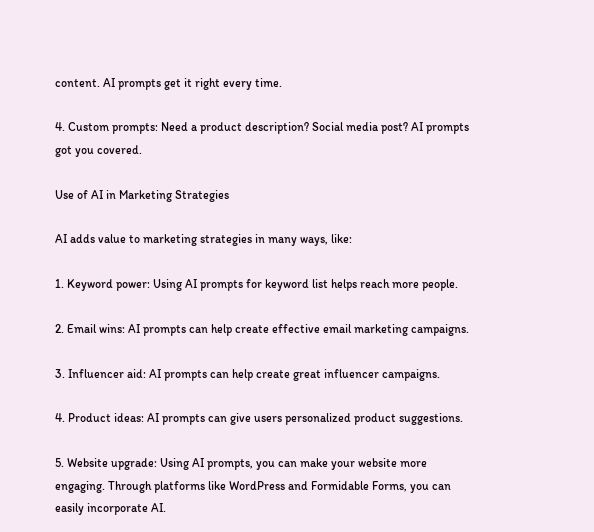content. AI prompts get it right every time.

4. Custom prompts: Need a product description? Social media post? AI prompts got you covered.

Use of AI in Marketing Strategies

AI adds value to marketing strategies in many ways, like:

1. Keyword power: Using AI prompts for keyword list helps reach more people.

2. Email wins: AI prompts can help create effective email marketing campaigns.

3. Influencer aid: AI prompts can help create great influencer campaigns.

4. Product ideas: AI prompts can give users personalized product suggestions.

5. Website upgrade: Using AI prompts, you can make your website more engaging. Through platforms like WordPress and Formidable Forms, you can easily incorporate AI.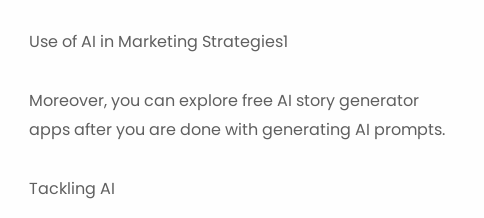Use of AI in Marketing Strategies1

Moreover, you can explore free AI story generator apps after you are done with generating AI prompts.

Tackling AI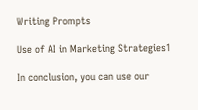Writing Prompts

Use of AI in Marketing Strategies1

In conclusion, you can use our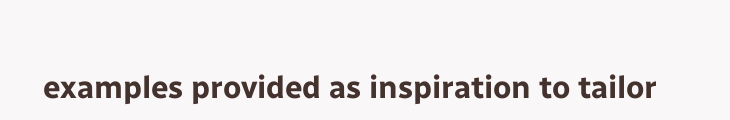examples provided as inspiration to tailor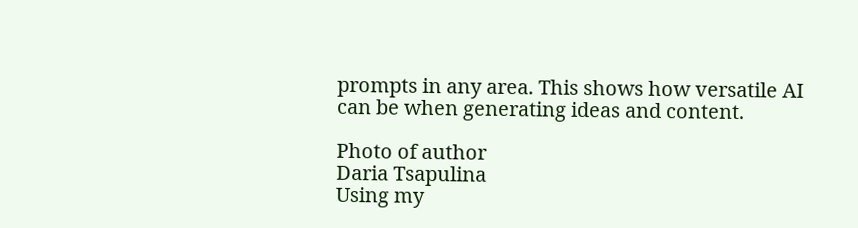prompts in any area. This shows how versatile AI can be when generating ideas and content.

Photo of author
Daria Tsapulina
Using my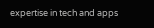expertise in tech and apps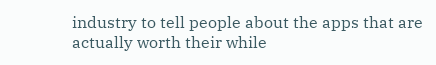industry to tell people about the apps that are actually worth their while